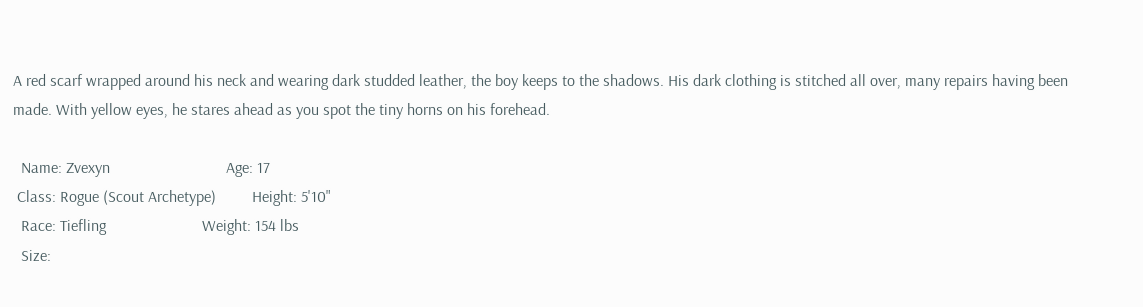A red scarf wrapped around his neck and wearing dark studded leather, the boy keeps to the shadows. His dark clothing is stitched all over, many repairs having been made. With yellow eyes, he stares ahead as you spot the tiny horns on his forehead.

  Name: Zvexyn                             Age: 17
 Class: Rogue (Scout Archetype)         Height: 5'10"
  Race: Tiefling                        Weight: 154 lbs
  Size: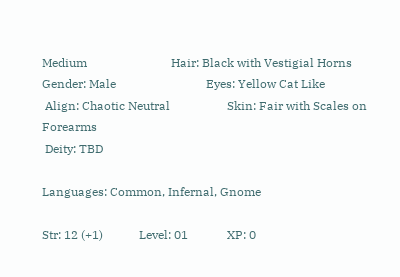Medium                            Hair: Black with Vestigial Horns
Gender: Male                              Eyes: Yellow Cat Like
 Align: Chaotic Neutral                   Skin: Fair with Scales on Forearms
 Deity: TBD

Languages: Common, Infernal, Gnome

Str: 12 (+1)            Level: 01             XP: 0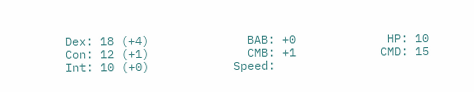Dex: 18 (+4)              BAB: +0             HP: 10
Con: 12 (+1)              CMB: +1            CMD: 15
Int: 10 (+0)            Speed: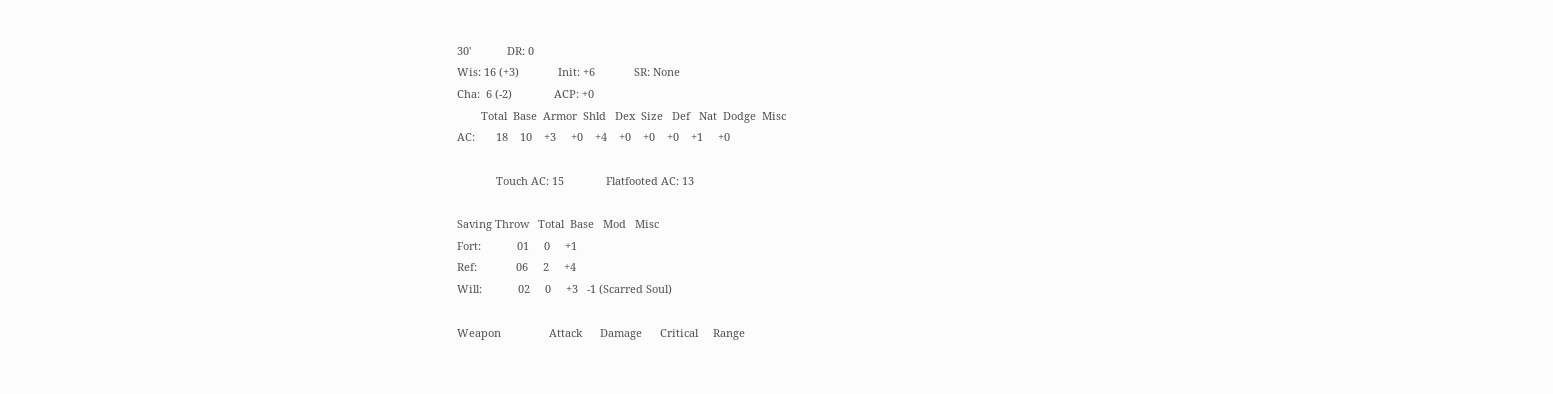30'            DR: 0
Wis: 16 (+3)             Init: +6             SR: None
Cha:  6 (-2)              ACP: +0
        Total  Base  Armor  Shld   Dex  Size   Def   Nat  Dodge  Misc
AC:       18    10    +3     +0    +4    +0    +0    +0    +1     +0

             Touch AC: 15              Flatfooted AC: 13

Saving Throw   Total  Base   Mod   Misc
Fort:            01     0     +1
Ref:             06     2     +4
Will:            02     0     +3   -1 (Scarred Soul)

Weapon                Attack      Damage      Critical     Range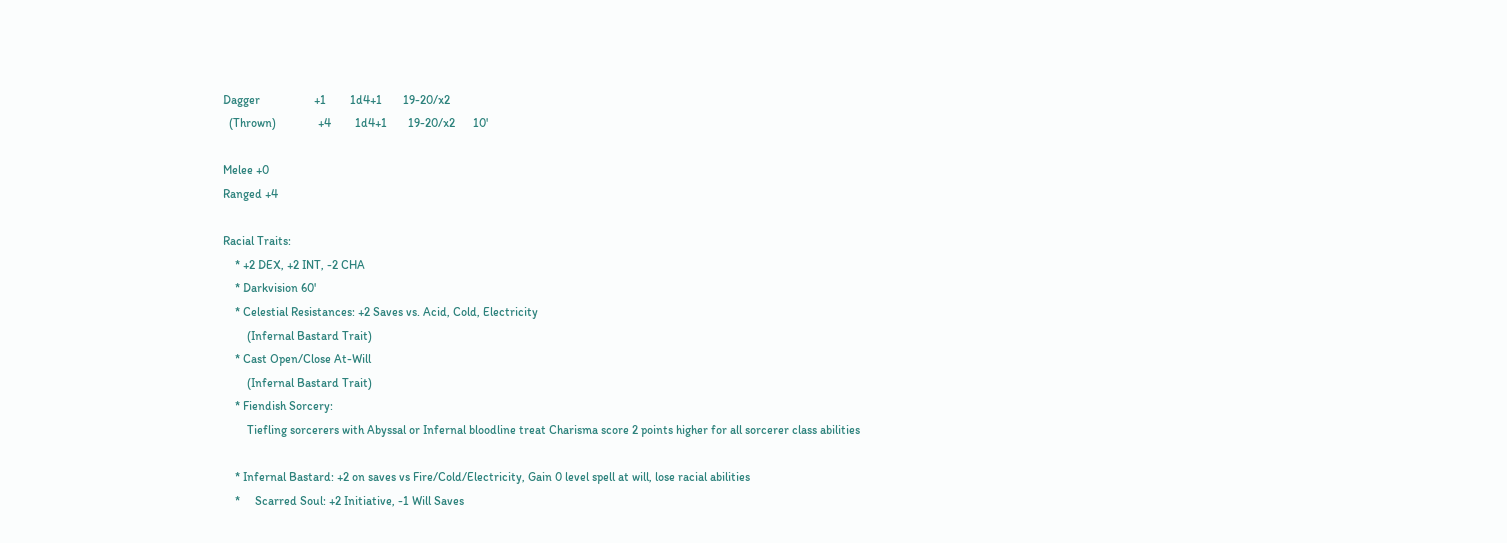Dagger                  +1        1d4+1       19-20/x2
  (Thrown)              +4        1d4+1       19-20/x2      10'

Melee +0
Ranged +4

Racial Traits:
    * +2 DEX, +2 INT, -2 CHA
    * Darkvision 60'
    * Celestial Resistances: +2 Saves vs. Acid, Cold, Electricity
        (Infernal Bastard Trait)
    * Cast Open/Close At-Will
        (Infernal Bastard Trait)
    * Fiendish Sorcery:
        Tiefling sorcerers with Abyssal or Infernal bloodline treat Charisma score 2 points higher for all sorcerer class abilities

    * Infernal Bastard: +2 on saves vs Fire/Cold/Electricity, Gain 0 level spell at will, lose racial abilities
    *     Scarred Soul: +2 Initiative, -1 Will Saves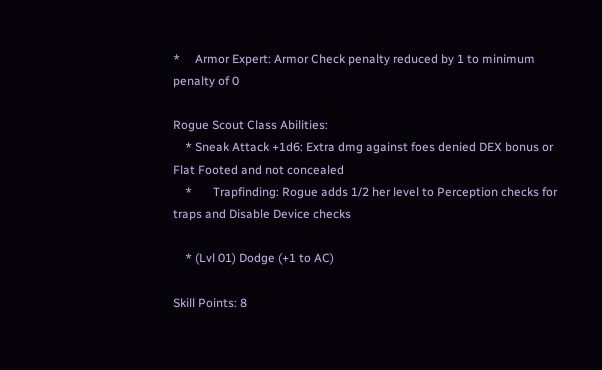*     Armor Expert: Armor Check penalty reduced by 1 to minimum penalty of 0

Rogue Scout Class Abilities:
    * Sneak Attack +1d6: Extra dmg against foes denied DEX bonus or Flat Footed and not concealed
    *       Trapfinding: Rogue adds 1/2 her level to Perception checks for traps and Disable Device checks

    * (Lvl 01) Dodge (+1 to AC)

Skill Points: 8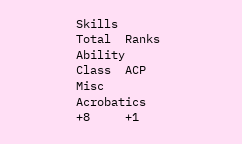Skills               Total  Ranks  Ability  Class  ACP  Misc
Acrobatics             +8     +1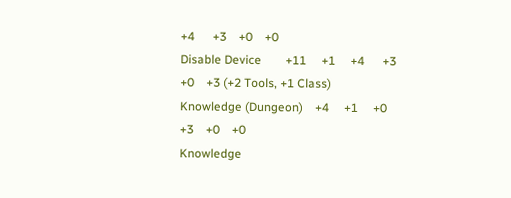+4      +3    +0    +0
Disable Device        +11     +1     +4      +3    +0    +3 (+2 Tools, +1 Class)
Knowledge (Dungeon)    +4     +1     +0      +3    +0    +0
Knowledge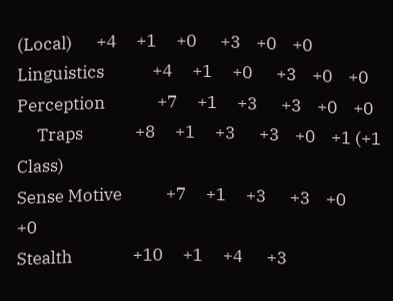(Local)      +4     +1     +0      +3    +0    +0
Linguistics            +4     +1     +0      +3    +0    +0
Perception             +7     +1     +3      +3    +0    +0
     Traps             +8     +1     +3      +3    +0    +1 (+1 Class)
Sense Motive           +7     +1     +3      +3    +0    +0
Stealth               +10     +1     +4      +3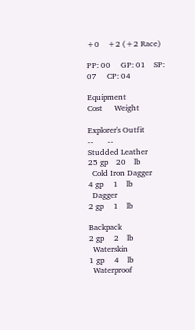+0    +2 (+2 Race)

PP: 00     GP: 01    SP: 07     CP: 04

Equipment                      Cost      Weight

Explorer's Outfit               --       --
Studded Leather                 25 gp    20    lb
  Cold Iron Dagger               4 gp     1    lb
  Dagger                         2 gp     1    lb

Backpack                         2 gp     2    lb
  Waterskin                      1 gp     4    lb
  Waterproof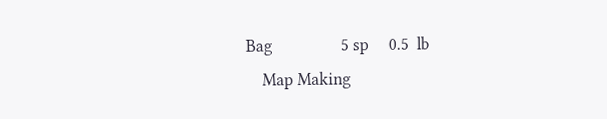Bag                 5 sp     0.5  lb
    Map Making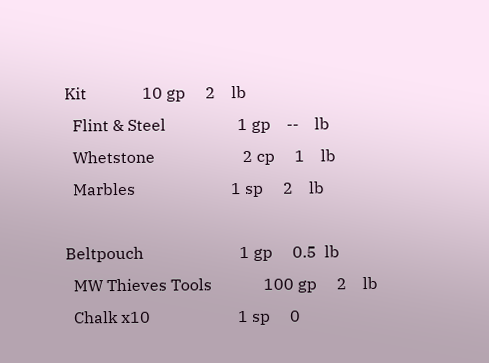Kit              10 gp     2    lb
  Flint & Steel                  1 gp    --    lb
  Whetstone                      2 cp     1    lb
  Marbles                        1 sp     2    lb

Beltpouch                        1 gp     0.5  lb
  MW Thieves Tools             100 gp     2    lb
  Chalk x10                      1 sp     0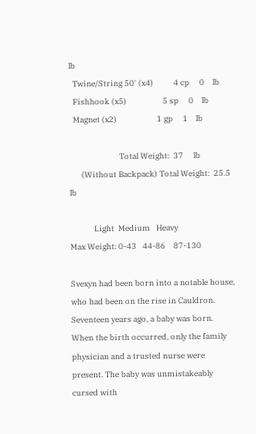lb
  Twine/String 50' (x4)          4 cp     0    lb
  Fishhook (x5)                  5 sp     0    lb
  Magnet (x2)                    1 gp     1    lb

                         Total Weight:  37     lb
      (Without Backpack) Total Weight:  25.5   lb

            Light  Medium   Heavy
Max Weight: 0-43   44-86    87-130

Svexyn had been born into a notable house, who had been on the rise in Cauldron. Seventeen years ago, a baby was born. When the birth occurred, only the family physician and a trusted nurse were present. The baby was unmistakeably cursed with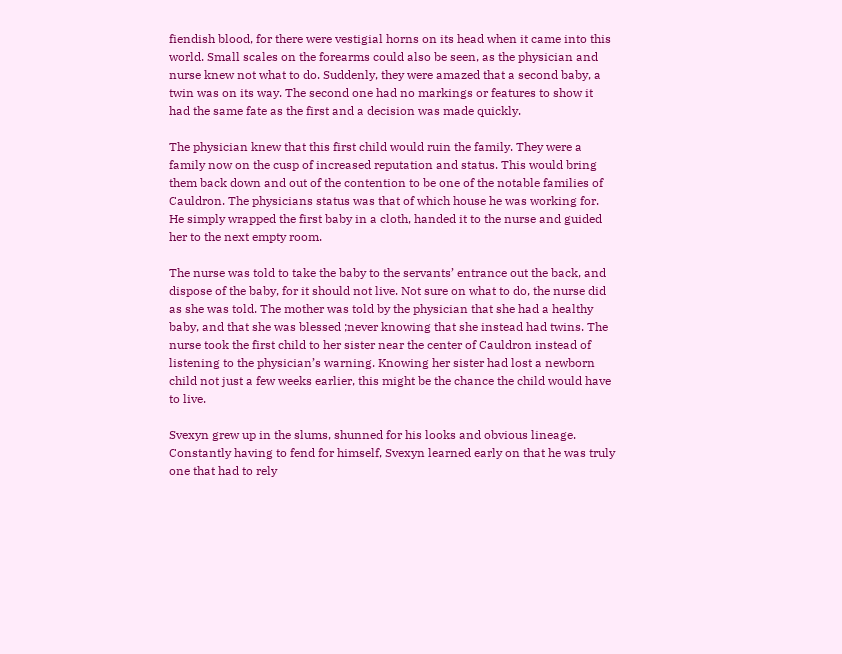fiendish blood, for there were vestigial horns on its head when it came into this world. Small scales on the forearms could also be seen, as the physician and nurse knew not what to do. Suddenly, they were amazed that a second baby, a twin was on its way. The second one had no markings or features to show it had the same fate as the first and a decision was made quickly.

The physician knew that this first child would ruin the family. They were a family now on the cusp of increased reputation and status. This would bring them back down and out of the contention to be one of the notable families of Cauldron. The physicians status was that of which house he was working for. He simply wrapped the first baby in a cloth, handed it to the nurse and guided her to the next empty room.

The nurse was told to take the baby to the servants’ entrance out the back, and dispose of the baby, for it should not live. Not sure on what to do, the nurse did as she was told. The mother was told by the physician that she had a healthy baby, and that she was blessed ;never knowing that she instead had twins. The nurse took the first child to her sister near the center of Cauldron instead of listening to the physician’s warning. Knowing her sister had lost a newborn child not just a few weeks earlier, this might be the chance the child would have to live.

Svexyn grew up in the slums, shunned for his looks and obvious lineage. Constantly having to fend for himself, Svexyn learned early on that he was truly one that had to rely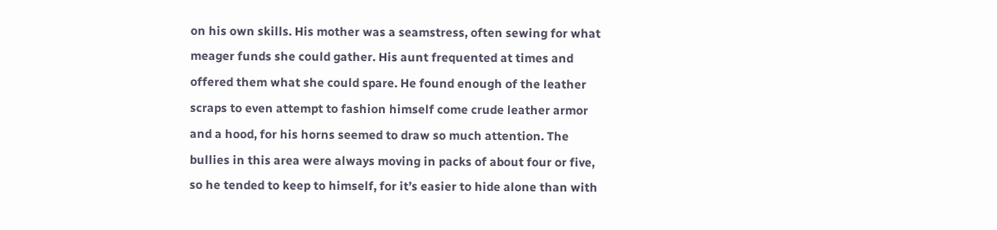on his own skills. His mother was a seamstress, often sewing for what meager funds she could gather. His aunt frequented at times and offered them what she could spare. He found enough of the leather scraps to even attempt to fashion himself come crude leather armor and a hood, for his horns seemed to draw so much attention. The bullies in this area were always moving in packs of about four or five, so he tended to keep to himself, for it’s easier to hide alone than with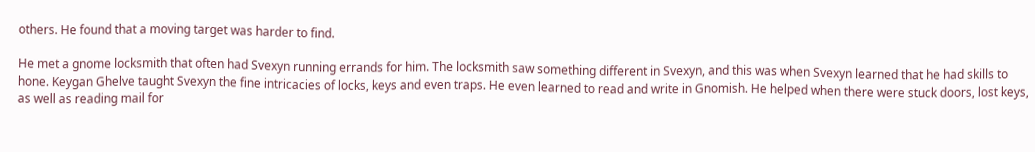others. He found that a moving target was harder to find.

He met a gnome locksmith that often had Svexyn running errands for him. The locksmith saw something different in Svexyn, and this was when Svexyn learned that he had skills to hone. Keygan Ghelve taught Svexyn the fine intricacies of locks, keys and even traps. He even learned to read and write in Gnomish. He helped when there were stuck doors, lost keys, as well as reading mail for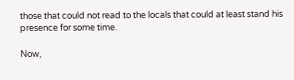those that could not read to the locals that could at least stand his presence for some time.

Now,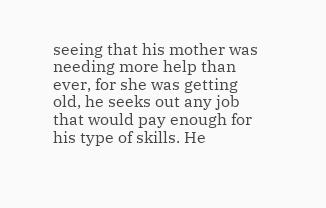seeing that his mother was needing more help than ever, for she was getting old, he seeks out any job that would pay enough for his type of skills. He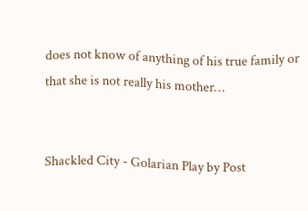does not know of anything of his true family or that she is not really his mother…


Shackled City - Golarian Play by Post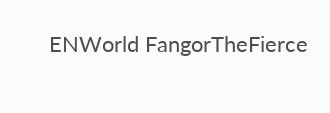ENWorld FangorTheFierce